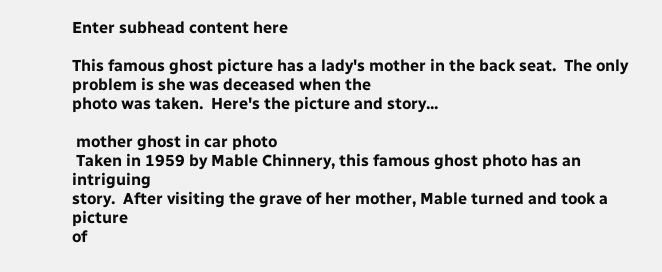Enter subhead content here

This famous ghost picture has a lady's mother in the back seat.  The only problem is she was deceased when the
photo was taken.  Here's the picture and story...

 mother ghost in car photo
 Taken in 1959 by Mable Chinnery, this famous ghost photo has an intriguing
story.  After visiting the grave of her mother, Mable turned and took a picture
of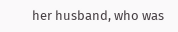her husband, who was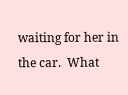waiting for her in the car.  What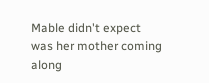Mable didn't expect
was her mother coming along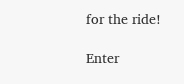for the ride!

Enter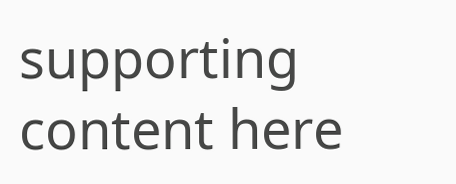supporting content here